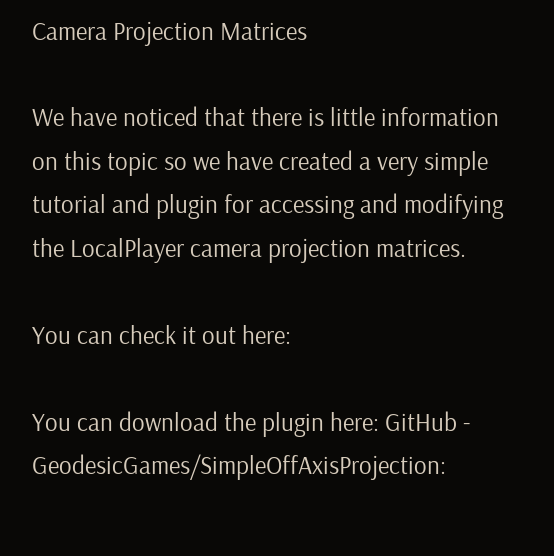Camera Projection Matrices

We have noticed that there is little information on this topic so we have created a very simple tutorial and plugin for accessing and modifying the LocalPlayer camera projection matrices.

You can check it out here:

You can download the plugin here: GitHub - GeodesicGames/SimpleOffAxisProjection: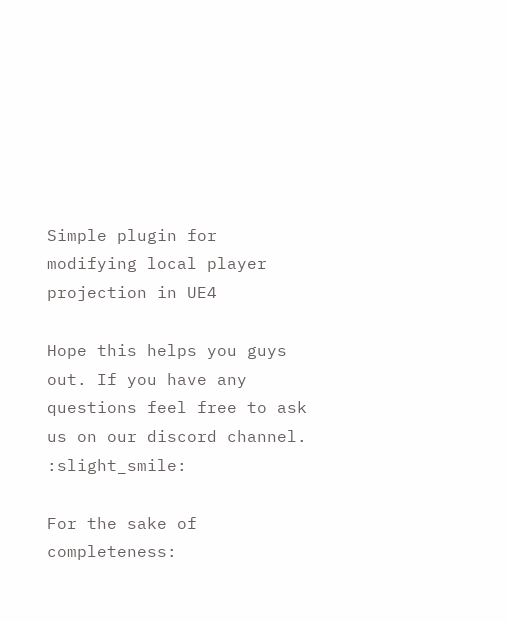Simple plugin for modifying local player projection in UE4

Hope this helps you guys out. If you have any questions feel free to ask us on our discord channel. :slight_smile:

For the sake of completeness: